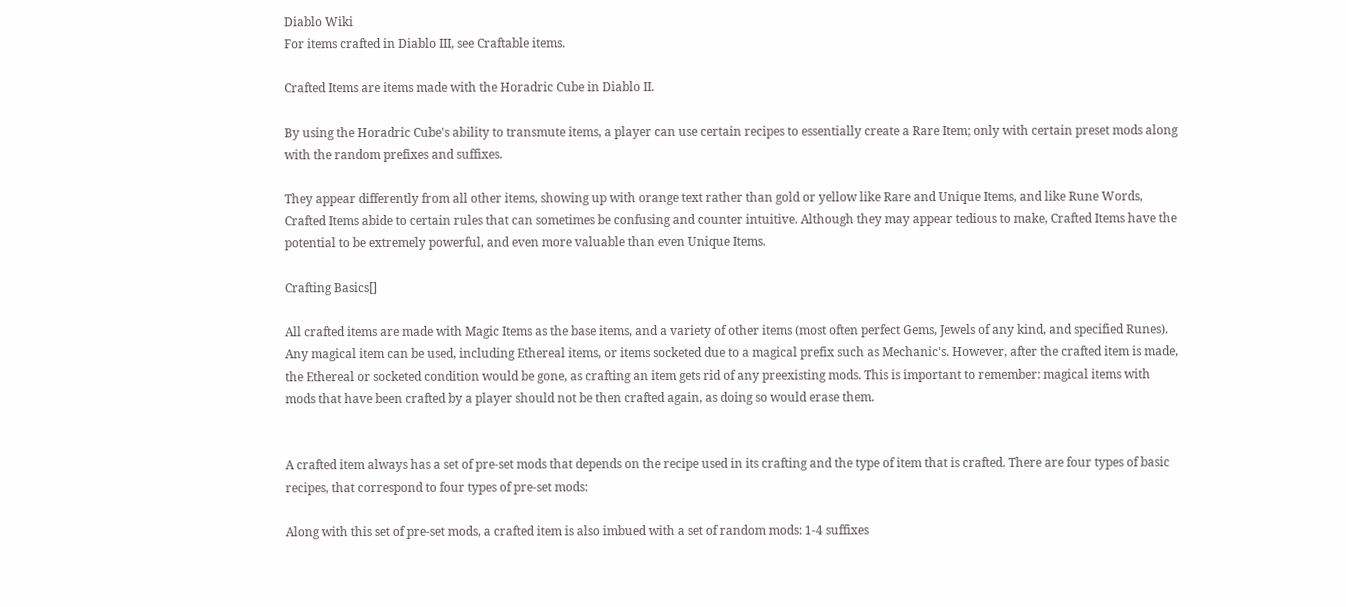Diablo Wiki
For items crafted in Diablo III, see Craftable items.

Crafted Items are items made with the Horadric Cube in Diablo II.

By using the Horadric Cube's ability to transmute items, a player can use certain recipes to essentially create a Rare Item; only with certain preset mods along with the random prefixes and suffixes.

They appear differently from all other items, showing up with orange text rather than gold or yellow like Rare and Unique Items, and like Rune Words, Crafted Items abide to certain rules that can sometimes be confusing and counter intuitive. Although they may appear tedious to make, Crafted Items have the potential to be extremely powerful, and even more valuable than even Unique Items.

Crafting Basics[]

All crafted items are made with Magic Items as the base items, and a variety of other items (most often perfect Gems, Jewels of any kind, and specified Runes). Any magical item can be used, including Ethereal items, or items socketed due to a magical prefix such as Mechanic's. However, after the crafted item is made, the Ethereal or socketed condition would be gone, as crafting an item gets rid of any preexisting mods. This is important to remember: magical items with mods that have been crafted by a player should not be then crafted again, as doing so would erase them.


A crafted item always has a set of pre-set mods that depends on the recipe used in its crafting and the type of item that is crafted. There are four types of basic recipes, that correspond to four types of pre-set mods:

Along with this set of pre-set mods, a crafted item is also imbued with a set of random mods: 1-4 suffixes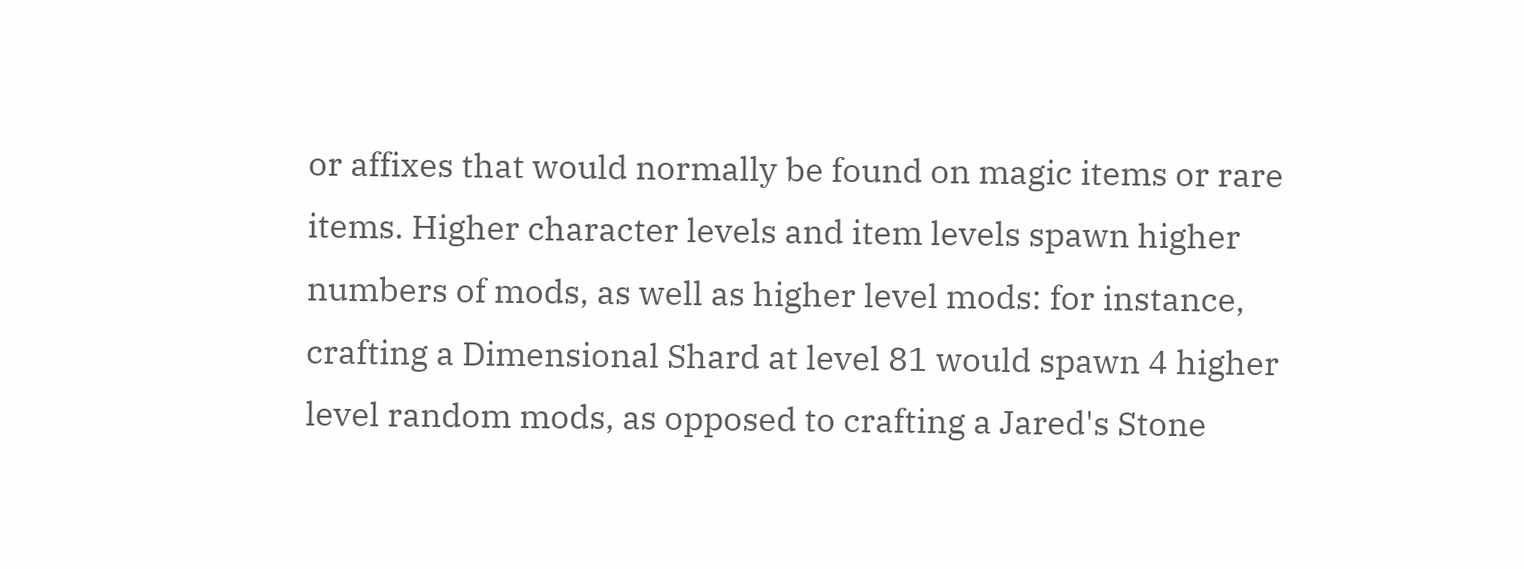or affixes that would normally be found on magic items or rare items. Higher character levels and item levels spawn higher numbers of mods, as well as higher level mods: for instance, crafting a Dimensional Shard at level 81 would spawn 4 higher level random mods, as opposed to crafting a Jared's Stone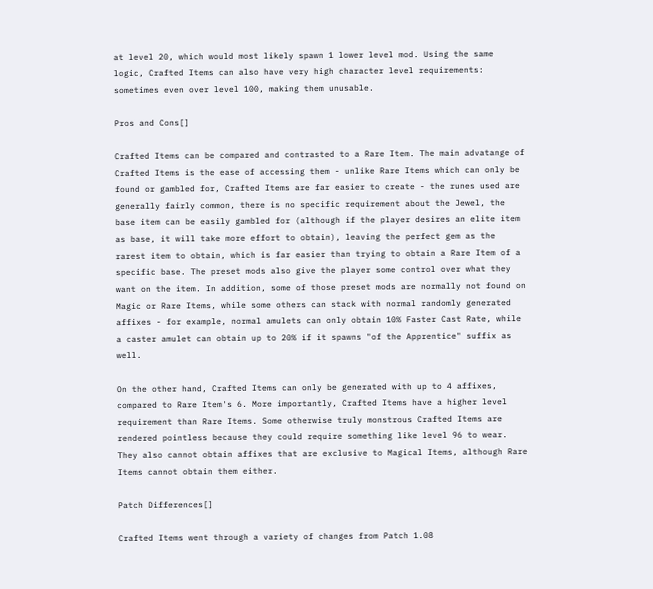at level 20, which would most likely spawn 1 lower level mod. Using the same logic, Crafted Items can also have very high character level requirements: sometimes even over level 100, making them unusable.

Pros and Cons[]

Crafted Items can be compared and contrasted to a Rare Item. The main advatange of Crafted Items is the ease of accessing them - unlike Rare Items which can only be found or gambled for, Crafted Items are far easier to create - the runes used are generally fairly common, there is no specific requirement about the Jewel, the base item can be easily gambled for (although if the player desires an elite item as base, it will take more effort to obtain), leaving the perfect gem as the rarest item to obtain, which is far easier than trying to obtain a Rare Item of a specific base. The preset mods also give the player some control over what they want on the item. In addition, some of those preset mods are normally not found on Magic or Rare Items, while some others can stack with normal randomly generated affixes - for example, normal amulets can only obtain 10% Faster Cast Rate, while a caster amulet can obtain up to 20% if it spawns "of the Apprentice" suffix as well.

On the other hand, Crafted Items can only be generated with up to 4 affixes, compared to Rare Item's 6. More importantly, Crafted Items have a higher level requirement than Rare Items. Some otherwise truly monstrous Crafted Items are rendered pointless because they could require something like level 96 to wear. They also cannot obtain affixes that are exclusive to Magical Items, although Rare Items cannot obtain them either.

Patch Differences[]

Crafted Items went through a variety of changes from Patch 1.08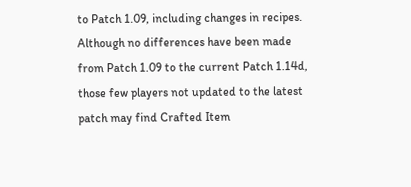to Patch 1.09, including changes in recipes. Although no differences have been made from Patch 1.09 to the current Patch 1.14d, those few players not updated to the latest patch may find Crafted Item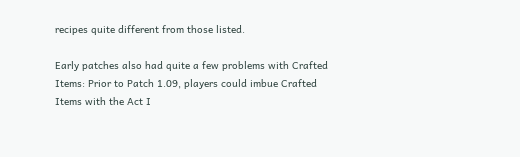recipes quite different from those listed.

Early patches also had quite a few problems with Crafted Items: Prior to Patch 1.09, players could imbue Crafted Items with the Act I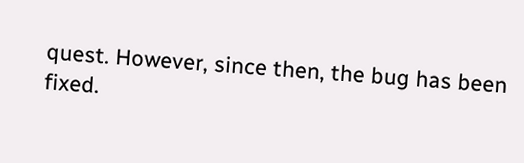quest. However, since then, the bug has been fixed.